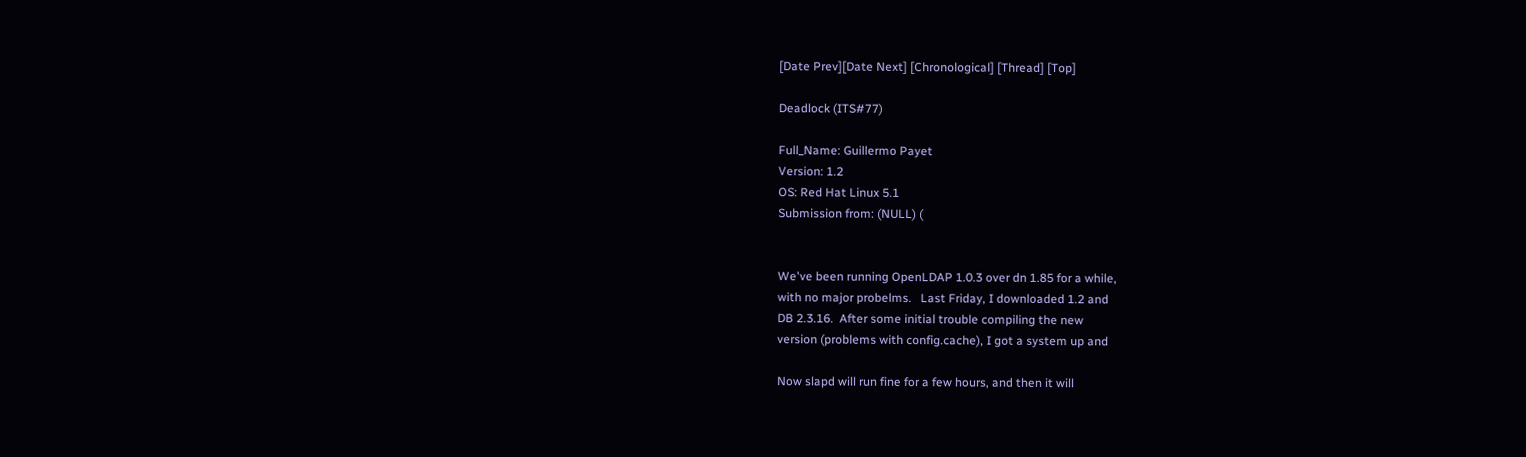[Date Prev][Date Next] [Chronological] [Thread] [Top]

Deadlock (ITS#77)

Full_Name: Guillermo Payet
Version: 1.2
OS: Red Hat Linux 5.1
Submission from: (NULL) (


We've been running OpenLDAP 1.0.3 over dn 1.85 for a while,
with no major probelms.   Last Friday, I downloaded 1.2 and
DB 2.3.16.  After some initial trouble compiling the new
version (problems with config.cache), I got a system up and

Now slapd will run fine for a few hours, and then it will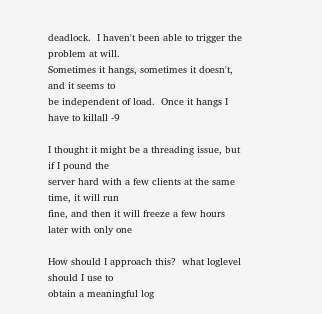deadlock.  I haven't been able to trigger the problem at will.
Sometimes it hangs, sometimes it doesn't, and it seems to
be independent of load.  Once it hangs I have to killall -9

I thought it might be a threading issue, but if I pound the
server hard with a few clients at the same time, it will run
fine, and then it will freeze a few hours later with only one

How should I approach this?  what loglevel should I use to
obtain a meaningful log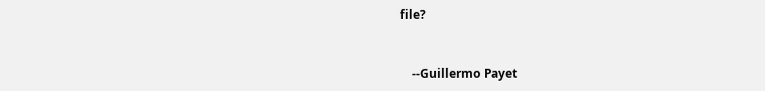file?


    --Guillermo Payet